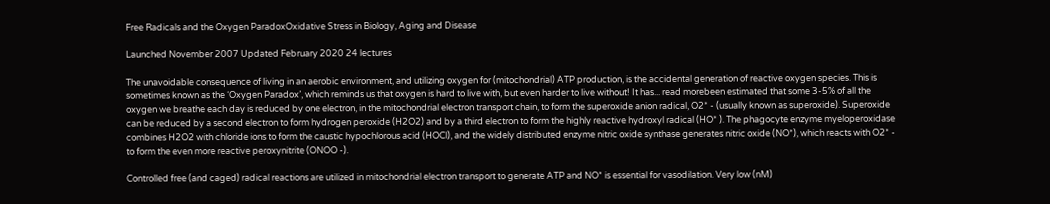Free Radicals and the Oxygen ParadoxOxidative Stress in Biology, Aging and Disease

Launched November 2007 Updated February 2020 24 lectures

The unavoidable consequence of living in an aerobic environment, and utilizing oxygen for (mitochondrial) ATP production, is the accidental generation of reactive oxygen species. This is sometimes known as the ‘Oxygen Paradox’, which reminds us that oxygen is hard to live with, but even harder to live without! It has... read morebeen estimated that some 3-5% of all the oxygen we breathe each day is reduced by one electron, in the mitochondrial electron transport chain, to form the superoxide anion radical, O2* - (usually known as superoxide). Superoxide can be reduced by a second electron to form hydrogen peroxide (H2O2) and by a third electron to form the highly reactive hydroxyl radical (HO* ). The phagocyte enzyme myeloperoxidase combines H2O2 with chloride ions to form the caustic hypochlorous acid (HOCl), and the widely distributed enzyme nitric oxide synthase generates nitric oxide (NO*), which reacts with O2* - to form the even more reactive peroxynitrite (ONOO -).

Controlled free (and caged) radical reactions are utilized in mitochondrial electron transport to generate ATP and NO* is essential for vasodilation. Very low (nM)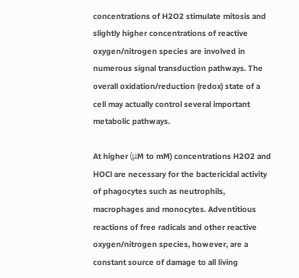concentrations of H2O2 stimulate mitosis and slightly higher concentrations of reactive oxygen/nitrogen species are involved in numerous signal transduction pathways. The overall oxidation/reduction (redox) state of a cell may actually control several important metabolic pathways.

At higher (μM to mM) concentrations H2O2 and HOCl are necessary for the bactericidal activity of phagocytes such as neutrophils, macrophages and monocytes. Adventitious reactions of free radicals and other reactive oxygen/nitrogen species, however, are a constant source of damage to all living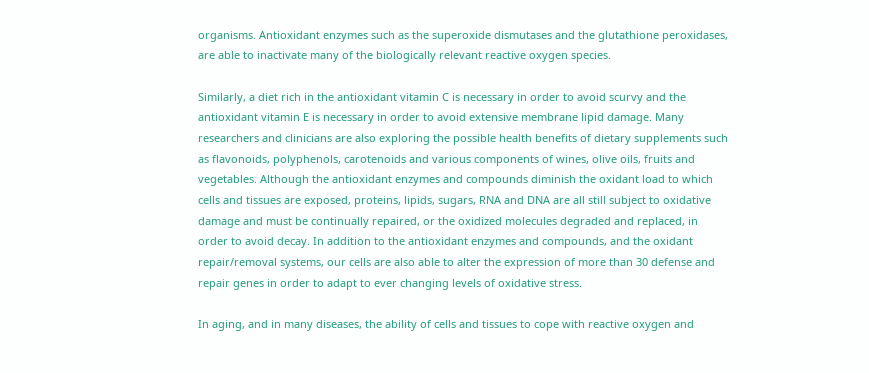organisms. Antioxidant enzymes such as the superoxide dismutases and the glutathione peroxidases, are able to inactivate many of the biologically relevant reactive oxygen species.

Similarly, a diet rich in the antioxidant vitamin C is necessary in order to avoid scurvy and the antioxidant vitamin E is necessary in order to avoid extensive membrane lipid damage. Many researchers and clinicians are also exploring the possible health benefits of dietary supplements such as flavonoids, polyphenols, carotenoids and various components of wines, olive oils, fruits and vegetables. Although the antioxidant enzymes and compounds diminish the oxidant load to which cells and tissues are exposed, proteins, lipids, sugars, RNA and DNA are all still subject to oxidative damage and must be continually repaired, or the oxidized molecules degraded and replaced, in order to avoid decay. In addition to the antioxidant enzymes and compounds, and the oxidant repair/removal systems, our cells are also able to alter the expression of more than 30 defense and repair genes in order to adapt to ever changing levels of oxidative stress.

In aging, and in many diseases, the ability of cells and tissues to cope with reactive oxygen and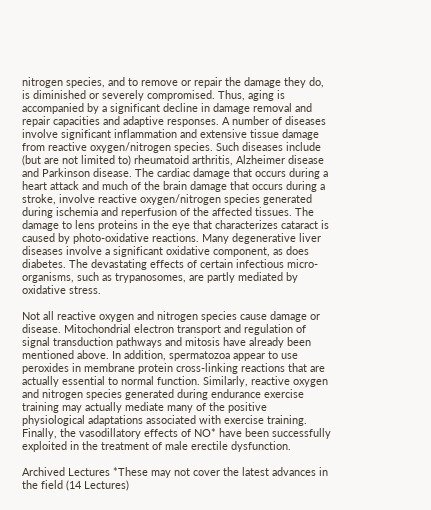nitrogen species, and to remove or repair the damage they do, is diminished or severely compromised. Thus, aging is accompanied by a significant decline in damage removal and repair capacities and adaptive responses. A number of diseases involve significant inflammation and extensive tissue damage from reactive oxygen/nitrogen species. Such diseases include (but are not limited to) rheumatoid arthritis, Alzheimer disease and Parkinson disease. The cardiac damage that occurs during a heart attack and much of the brain damage that occurs during a stroke, involve reactive oxygen/nitrogen species generated during ischemia and reperfusion of the affected tissues. The damage to lens proteins in the eye that characterizes cataract is caused by photo-oxidative reactions. Many degenerative liver diseases involve a significant oxidative component, as does diabetes. The devastating effects of certain infectious micro-organisms, such as trypanosomes, are partly mediated by oxidative stress.

Not all reactive oxygen and nitrogen species cause damage or disease. Mitochondrial electron transport and regulation of signal transduction pathways and mitosis have already been mentioned above. In addition, spermatozoa appear to use peroxides in membrane protein cross-linking reactions that are actually essential to normal function. Similarly, reactive oxygen and nitrogen species generated during endurance exercise training may actually mediate many of the positive physiological adaptations associated with exercise training. Finally, the vasodillatory effects of NO* have been successfully exploited in the treatment of male erectile dysfunction.

Archived Lectures *These may not cover the latest advances in the field (14 Lectures)